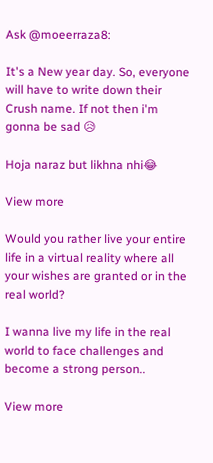Ask @moeerraza8:

It's a New year day. So, everyone will have to write down their Crush name. If not then i'm gonna be sad 😥

Hoja naraz but likhna nhi😂

View more

Would you rather live your entire life in a virtual reality where all your wishes are granted or in the real world?

I wanna live my life in the real world to face challenges and become a strong person..

View more